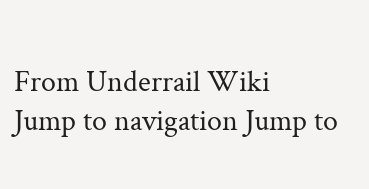From Underrail Wiki
Jump to navigation Jump to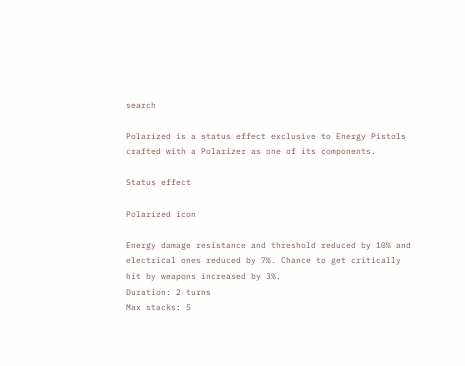search

Polarized is a status effect exclusive to Energy Pistols crafted with a Polarizer as one of its components.

Status effect

Polarized icon

Energy damage resistance and threshold reduced by 10% and electrical ones reduced by 7%. Chance to get critically hit by weapons increased by 3%.
Duration: 2 turns
Max stacks: 5